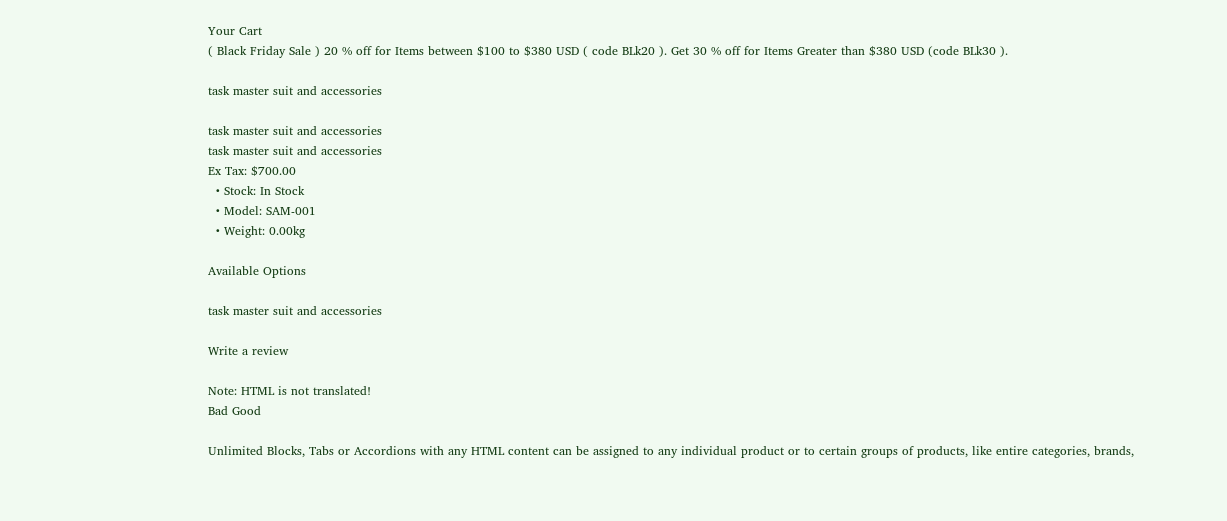Your Cart
( Black Friday Sale ) 20 % off for Items between $100 to $380 USD ( code BLk20 ). Get 30 % off for Items Greater than $380 USD (code BLk30 ).

task master suit and accessories

task master suit and accessories
task master suit and accessories
Ex Tax: $700.00
  • Stock: In Stock
  • Model: SAM-001
  • Weight: 0.00kg

Available Options

task master suit and accessories

Write a review

Note: HTML is not translated!
Bad Good

Unlimited Blocks, Tabs or Accordions with any HTML content can be assigned to any individual product or to certain groups of products, like entire categories, brands,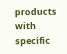products with specific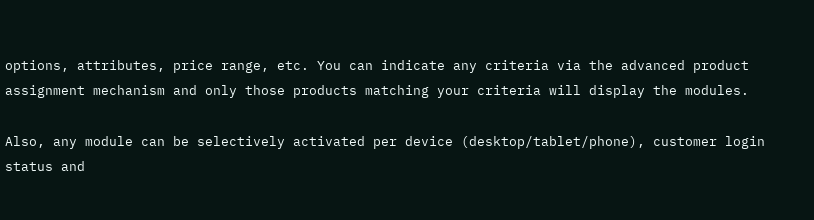options, attributes, price range, etc. You can indicate any criteria via the advanced product assignment mechanism and only those products matching your criteria will display the modules.

Also, any module can be selectively activated per device (desktop/tablet/phone), customer login status and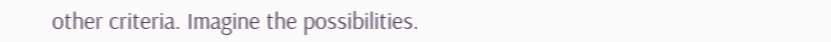other criteria. Imagine the possibilities.